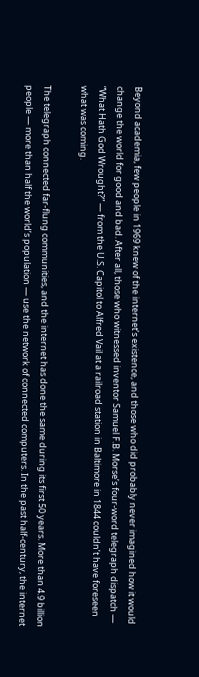Beyond academia, few people in 1969 knew of the internet’s existence, and those who did probably never imagined how it would change the world for good and bad. After all, those who witnessed inventor Samuel F.B. Morse’s four-word telegraph dispatch — “What Hath God Wrought?” — from the U.S. Capitol to Alfred Vail at a railroad station in Baltimore in 1844 couldn’t have foreseen what was coming.

The telegraph connected far-flung communities, and the internet has done the same during its first 50 years. More than 4.9 billion people — more than half the world’s population — use the network of connected computers. In the past half-century, the internet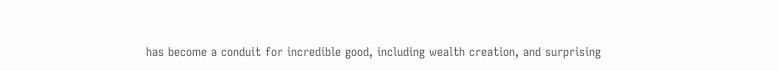has become a conduit for incredible good, including wealth creation, and surprising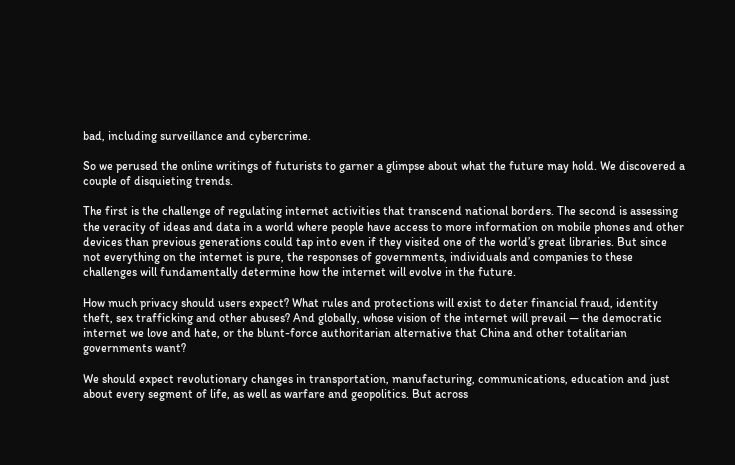bad, including surveillance and cybercrime.

So we perused the online writings of futurists to garner a glimpse about what the future may hold. We discovered a couple of disquieting trends.

The first is the challenge of regulating internet activities that transcend national borders. The second is assessing the veracity of ideas and data in a world where people have access to more information on mobile phones and other devices than previous generations could tap into even if they visited one of the world’s great libraries. But since not everything on the internet is pure, the responses of governments, individuals and companies to these challenges will fundamentally determine how the internet will evolve in the future.

How much privacy should users expect? What rules and protections will exist to deter financial fraud, identity theft, sex trafficking and other abuses? And globally, whose vision of the internet will prevail — the democratic internet we love and hate, or the blunt-force authoritarian alternative that China and other totalitarian governments want?

We should expect revolutionary changes in transportation, manufacturing, communications, education and just about every segment of life, as well as warfare and geopolitics. But across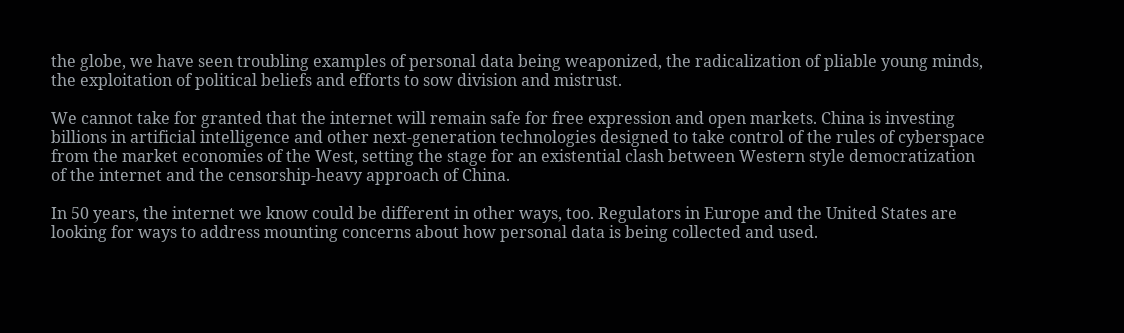the globe, we have seen troubling examples of personal data being weaponized, the radicalization of pliable young minds, the exploitation of political beliefs and efforts to sow division and mistrust.

We cannot take for granted that the internet will remain safe for free expression and open markets. China is investing billions in artificial intelligence and other next-generation technologies designed to take control of the rules of cyberspace from the market economies of the West, setting the stage for an existential clash between Western style democratization of the internet and the censorship-heavy approach of China.

In 50 years, the internet we know could be different in other ways, too. Regulators in Europe and the United States are looking for ways to address mounting concerns about how personal data is being collected and used.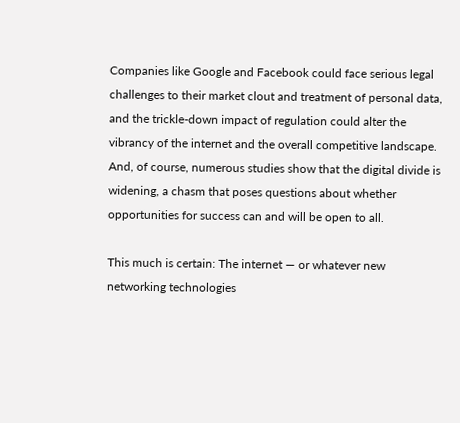Companies like Google and Facebook could face serious legal challenges to their market clout and treatment of personal data, and the trickle-down impact of regulation could alter the vibrancy of the internet and the overall competitive landscape. And, of course, numerous studies show that the digital divide is widening, a chasm that poses questions about whether opportunities for success can and will be open to all.

This much is certain: The internet — or whatever new networking technologies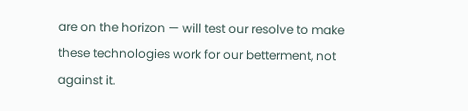are on the horizon — will test our resolve to make these technologies work for our betterment, not against it.